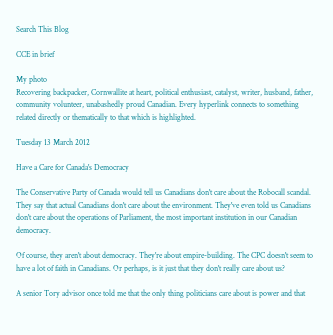Search This Blog

CCE in brief

My photo
Recovering backpacker, Cornwallite at heart, political enthusiast, catalyst, writer, husband, father, community volunteer, unabashedly proud Canadian. Every hyperlink connects to something related directly or thematically to that which is highlighted.

Tuesday 13 March 2012

Have a Care for Canada's Democracy

The Conservative Party of Canada would tell us Canadians don't care about the Robocall scandal. They say that actual Canadians don't care about the environment. They've even told us Canadians don't care about the operations of Parliament, the most important institution in our Canadian democracy.

Of course, they aren't about democracy. They're about empire-building. The CPC doesn't seem to have a lot of faith in Canadians. Or perhaps, is it just that they don't really care about us?

A senior Tory advisor once told me that the only thing politicians care about is power and that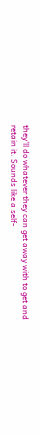they'll do whatever they can get away with to get and retain it. Sounds like a self-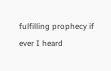fulfilling prophecy if ever I heard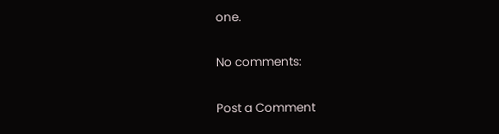one.

No comments:

Post a Comment